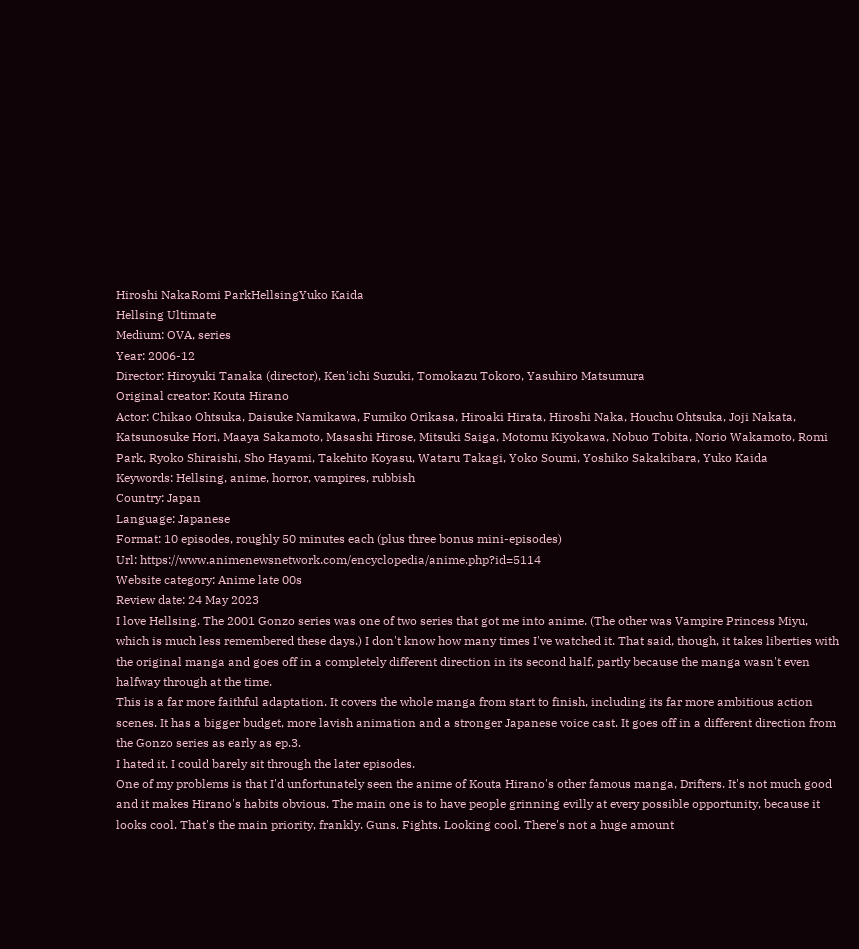Hiroshi NakaRomi ParkHellsingYuko Kaida
Hellsing Ultimate
Medium: OVA, series
Year: 2006-12
Director: Hiroyuki Tanaka (director), Ken'ichi Suzuki, Tomokazu Tokoro, Yasuhiro Matsumura
Original creator: Kouta Hirano
Actor: Chikao Ohtsuka, Daisuke Namikawa, Fumiko Orikasa, Hiroaki Hirata, Hiroshi Naka, Houchu Ohtsuka, Joji Nakata, Katsunosuke Hori, Maaya Sakamoto, Masashi Hirose, Mitsuki Saiga, Motomu Kiyokawa, Nobuo Tobita, Norio Wakamoto, Romi Park, Ryoko Shiraishi, Sho Hayami, Takehito Koyasu, Wataru Takagi, Yoko Soumi, Yoshiko Sakakibara, Yuko Kaida
Keywords: Hellsing, anime, horror, vampires, rubbish
Country: Japan
Language: Japanese
Format: 10 episodes, roughly 50 minutes each (plus three bonus mini-episodes)
Url: https://www.animenewsnetwork.com/encyclopedia/anime.php?id=5114
Website category: Anime late 00s
Review date: 24 May 2023
I love Hellsing. The 2001 Gonzo series was one of two series that got me into anime. (The other was Vampire Princess Miyu, which is much less remembered these days.) I don't know how many times I've watched it. That said, though, it takes liberties with the original manga and goes off in a completely different direction in its second half, partly because the manga wasn't even halfway through at the time.
This is a far more faithful adaptation. It covers the whole manga from start to finish, including its far more ambitious action scenes. It has a bigger budget, more lavish animation and a stronger Japanese voice cast. It goes off in a different direction from the Gonzo series as early as ep.3.
I hated it. I could barely sit through the later episodes.
One of my problems is that I'd unfortunately seen the anime of Kouta Hirano's other famous manga, Drifters. It's not much good and it makes Hirano's habits obvious. The main one is to have people grinning evilly at every possible opportunity, because it looks cool. That's the main priority, frankly. Guns. Fights. Looking cool. There's not a huge amount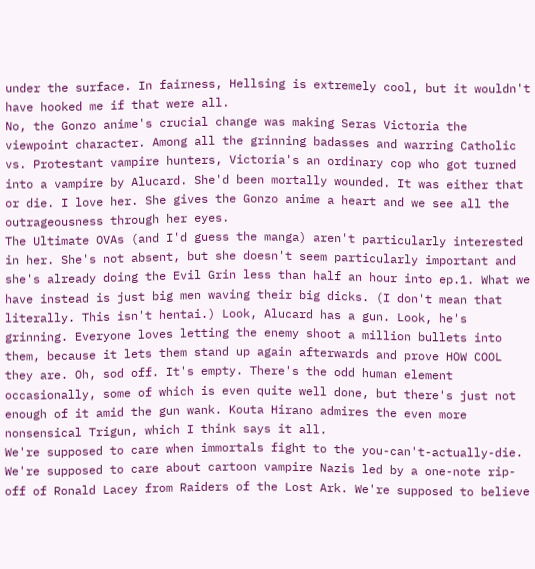under the surface. In fairness, Hellsing is extremely cool, but it wouldn't have hooked me if that were all.
No, the Gonzo anime's crucial change was making Seras Victoria the viewpoint character. Among all the grinning badasses and warring Catholic vs. Protestant vampire hunters, Victoria's an ordinary cop who got turned into a vampire by Alucard. She'd been mortally wounded. It was either that or die. I love her. She gives the Gonzo anime a heart and we see all the outrageousness through her eyes.
The Ultimate OVAs (and I'd guess the manga) aren't particularly interested in her. She's not absent, but she doesn't seem particularly important and she's already doing the Evil Grin less than half an hour into ep.1. What we have instead is just big men waving their big dicks. (I don't mean that literally. This isn't hentai.) Look, Alucard has a gun. Look, he's grinning. Everyone loves letting the enemy shoot a million bullets into them, because it lets them stand up again afterwards and prove HOW COOL they are. Oh, sod off. It's empty. There's the odd human element occasionally, some of which is even quite well done, but there's just not enough of it amid the gun wank. Kouta Hirano admires the even more nonsensical Trigun, which I think says it all.
We're supposed to care when immortals fight to the you-can't-actually-die. We're supposed to care about cartoon vampire Nazis led by a one-note rip-off of Ronald Lacey from Raiders of the Lost Ark. We're supposed to believe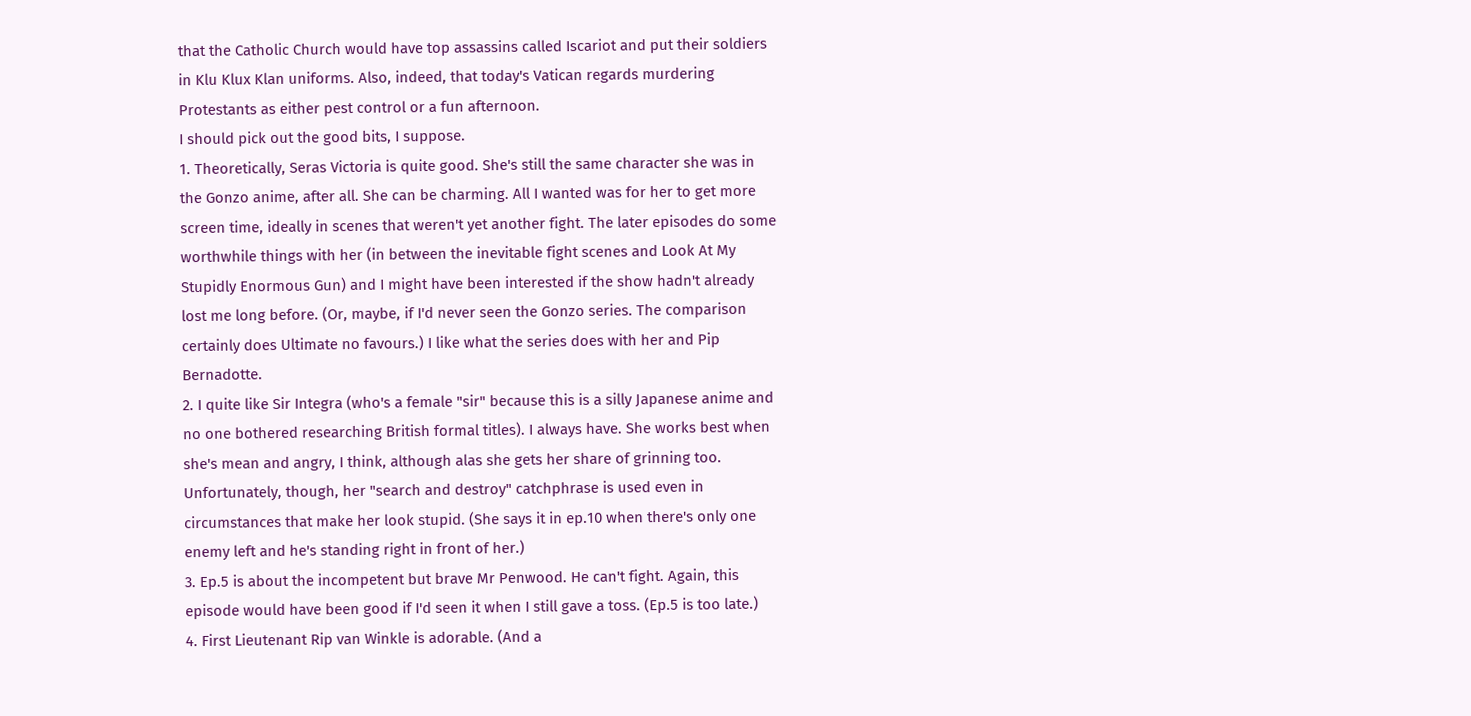that the Catholic Church would have top assassins called Iscariot and put their soldiers in Klu Klux Klan uniforms. Also, indeed, that today's Vatican regards murdering Protestants as either pest control or a fun afternoon.
I should pick out the good bits, I suppose.
1. Theoretically, Seras Victoria is quite good. She's still the same character she was in the Gonzo anime, after all. She can be charming. All I wanted was for her to get more screen time, ideally in scenes that weren't yet another fight. The later episodes do some worthwhile things with her (in between the inevitable fight scenes and Look At My Stupidly Enormous Gun) and I might have been interested if the show hadn't already lost me long before. (Or, maybe, if I'd never seen the Gonzo series. The comparison certainly does Ultimate no favours.) I like what the series does with her and Pip Bernadotte.
2. I quite like Sir Integra (who's a female "sir" because this is a silly Japanese anime and no one bothered researching British formal titles). I always have. She works best when she's mean and angry, I think, although alas she gets her share of grinning too. Unfortunately, though, her "search and destroy" catchphrase is used even in circumstances that make her look stupid. (She says it in ep.10 when there's only one enemy left and he's standing right in front of her.)
3. Ep.5 is about the incompetent but brave Mr Penwood. He can't fight. Again, this episode would have been good if I'd seen it when I still gave a toss. (Ep.5 is too late.)
4. First Lieutenant Rip van Winkle is adorable. (And a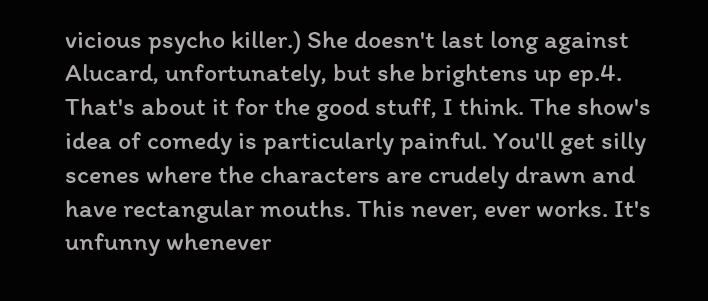vicious psycho killer.) She doesn't last long against Alucard, unfortunately, but she brightens up ep.4.
That's about it for the good stuff, I think. The show's idea of comedy is particularly painful. You'll get silly scenes where the characters are crudely drawn and have rectangular mouths. This never, ever works. It's unfunny whenever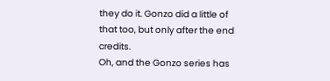they do it. Gonzo did a little of that too, but only after the end credits.
Oh, and the Gonzo series has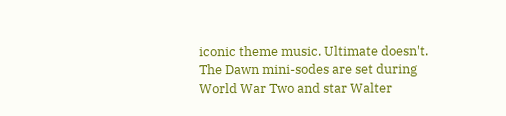iconic theme music. Ultimate doesn't.
The Dawn mini-sodes are set during World War Two and star Walter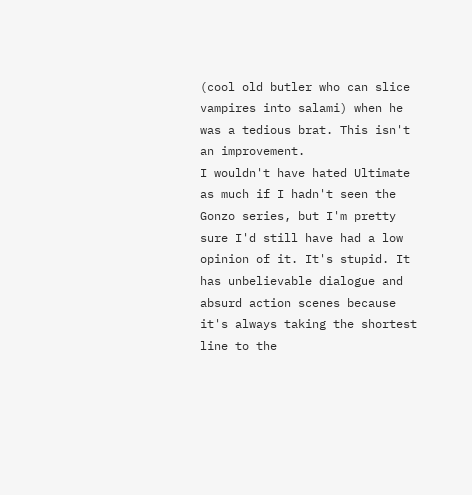(cool old butler who can slice vampires into salami) when he was a tedious brat. This isn't an improvement.
I wouldn't have hated Ultimate as much if I hadn't seen the Gonzo series, but I'm pretty sure I'd still have had a low opinion of it. It's stupid. It has unbelievable dialogue and absurd action scenes because it's always taking the shortest line to the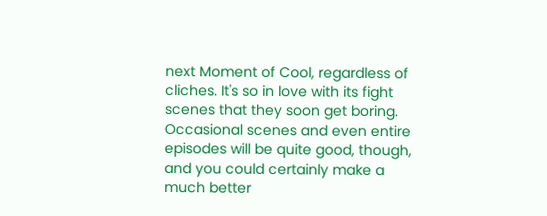next Moment of Cool, regardless of cliches. It's so in love with its fight scenes that they soon get boring. Occasional scenes and even entire episodes will be quite good, though, and you could certainly make a much better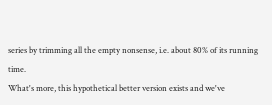series by trimming all the empty nonsense, i.e. about 80% of its running time.
What's more, this hypothetical better version exists and we've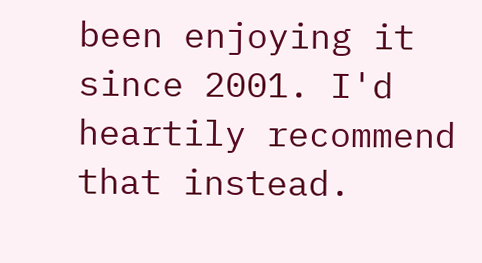been enjoying it since 2001. I'd heartily recommend that instead.